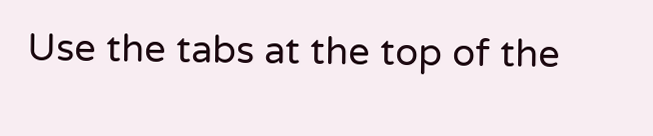Use the tabs at the top of the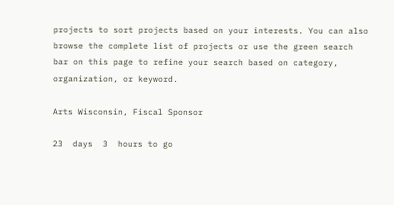projects to sort projects based on your interests. You can also browse the complete list of projects or use the green search bar on this page to refine your search based on category, organization, or keyword.

Arts Wisconsin, Fiscal Sponsor

23  days  3  hours to go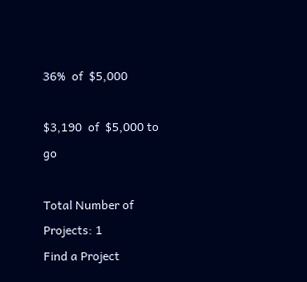36%  of  $5,000

$3,190  of  $5,000 to go

Total Number of Projects: 1
Find a Project